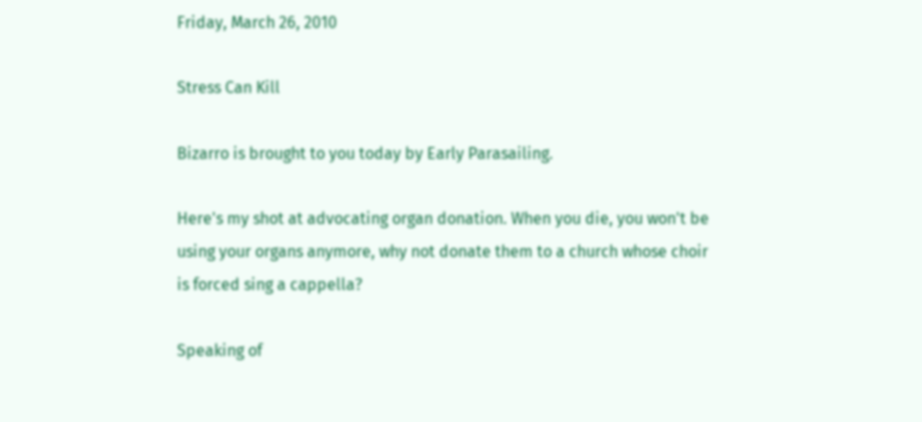Friday, March 26, 2010

Stress Can Kill

Bizarro is brought to you today by Early Parasailing.

Here's my shot at advocating organ donation. When you die, you won't be using your organs anymore, why not donate them to a church whose choir is forced sing a cappella?

Speaking of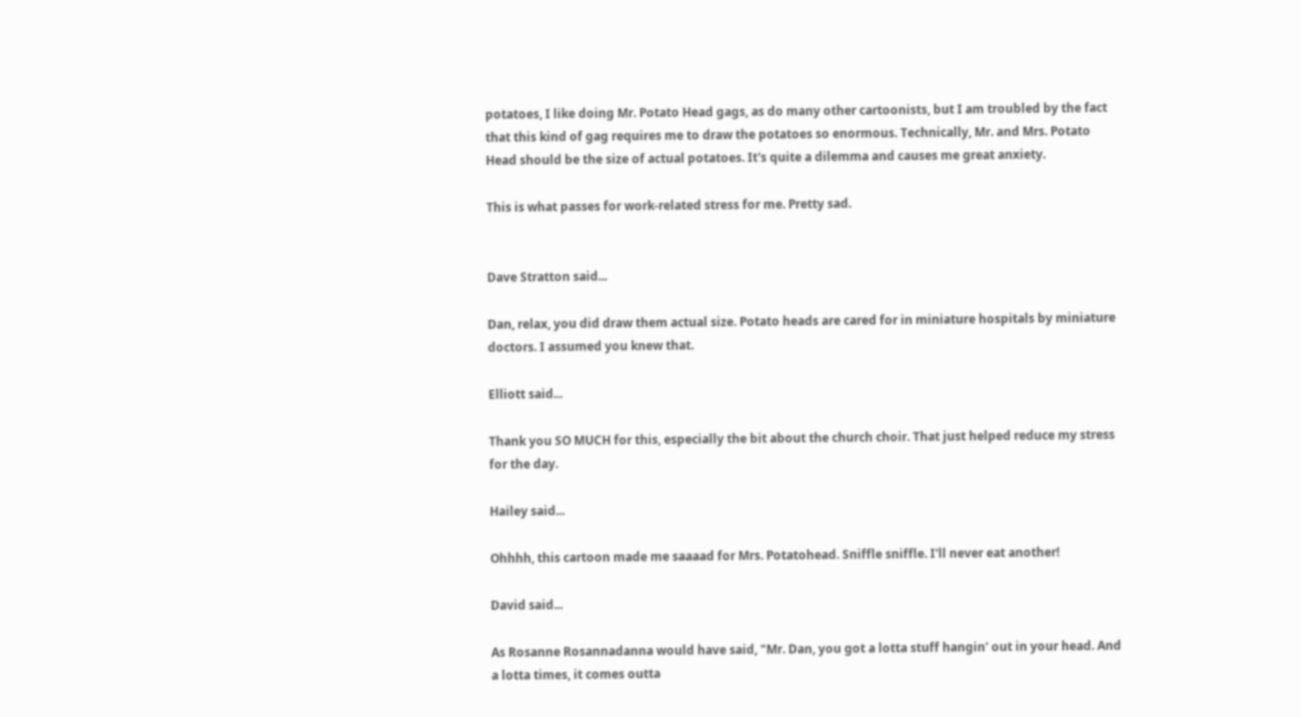potatoes, I like doing Mr. Potato Head gags, as do many other cartoonists, but I am troubled by the fact that this kind of gag requires me to draw the potatoes so enormous. Technically, Mr. and Mrs. Potato Head should be the size of actual potatoes. It's quite a dilemma and causes me great anxiety.

This is what passes for work-related stress for me. Pretty sad.


Dave Stratton said...

Dan, relax, you did draw them actual size. Potato heads are cared for in miniature hospitals by miniature doctors. I assumed you knew that.

Elliott said...

Thank you SO MUCH for this, especially the bit about the church choir. That just helped reduce my stress for the day.

Hailey said...

Ohhhh, this cartoon made me saaaad for Mrs. Potatohead. Sniffle sniffle. I'll never eat another!

David said...

As Rosanne Rosannadanna would have said, "Mr. Dan, you got a lotta stuff hangin' out in your head. And a lotta times, it comes outta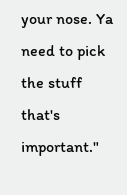your nose. Ya need to pick the stuff that's important."